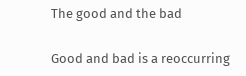The good and the bad

Good and bad is a reoccurring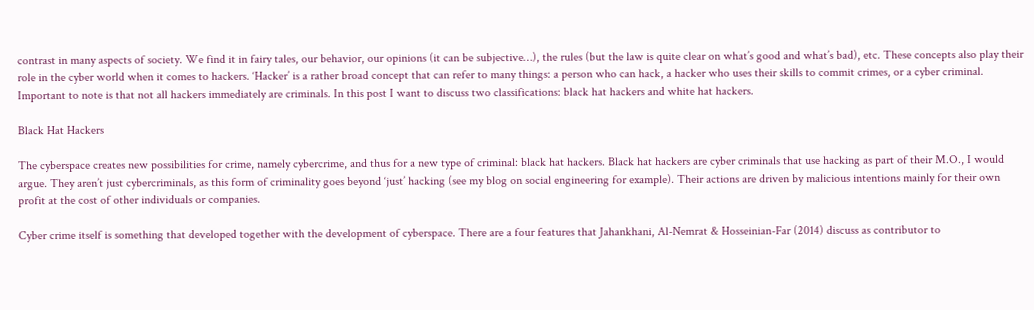contrast in many aspects of society. We find it in fairy tales, our behavior, our opinions (it can be subjective…), the rules (but the law is quite clear on what’s good and what’s bad), etc. These concepts also play their role in the cyber world when it comes to hackers. ‘Hacker’ is a rather broad concept that can refer to many things: a person who can hack, a hacker who uses their skills to commit crimes, or a cyber criminal. Important to note is that not all hackers immediately are criminals. In this post I want to discuss two classifications: black hat hackers and white hat hackers.

Black Hat Hackers

The cyberspace creates new possibilities for crime, namely cybercrime, and thus for a new type of criminal: black hat hackers. Black hat hackers are cyber criminals that use hacking as part of their M.O., I would argue. They aren’t just cybercriminals, as this form of criminality goes beyond ‘just’ hacking (see my blog on social engineering for example). Their actions are driven by malicious intentions mainly for their own profit at the cost of other individuals or companies.

Cyber crime itself is something that developed together with the development of cyberspace. There are a four features that Jahankhani, Al-Nemrat & Hosseinian-Far (2014) discuss as contributor to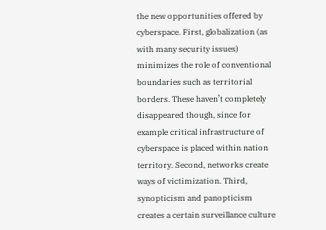the new opportunities offered by cyberspace. First, globalization (as with many security issues) minimizes the role of conventional boundaries such as territorial borders. These haven’t completely disappeared though, since for example critical infrastructure of cyberspace is placed within nation territory. Second, networks create ways of victimization. Third, synopticism and panopticism creates a certain surveillance culture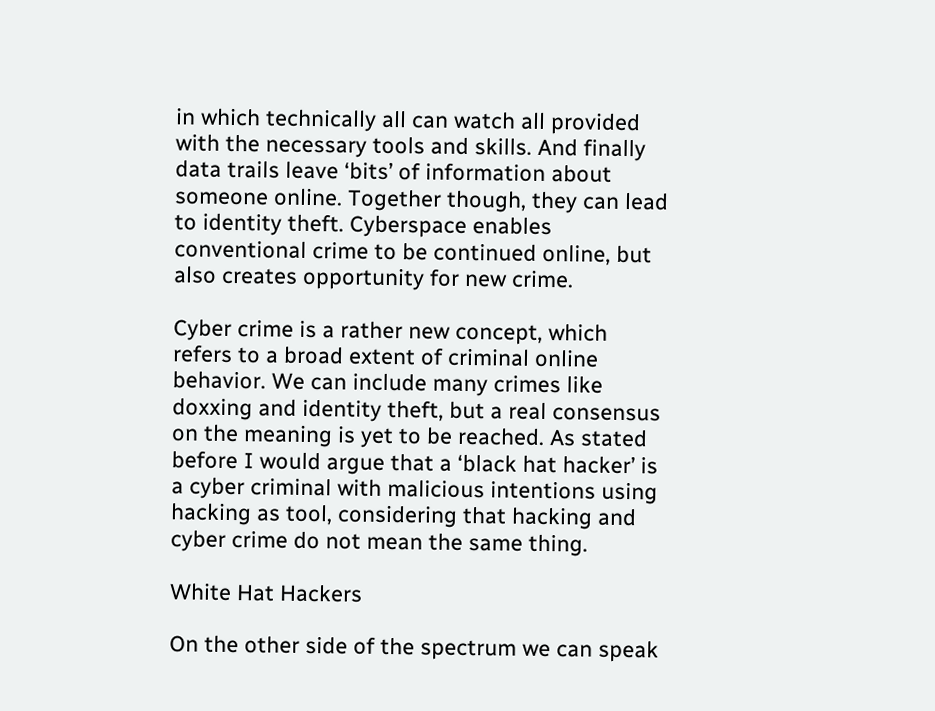in which technically all can watch all provided with the necessary tools and skills. And finally data trails leave ‘bits’ of information about someone online. Together though, they can lead to identity theft. Cyberspace enables conventional crime to be continued online, but also creates opportunity for new crime.

Cyber crime is a rather new concept, which refers to a broad extent of criminal online behavior. We can include many crimes like doxxing and identity theft, but a real consensus on the meaning is yet to be reached. As stated before I would argue that a ‘black hat hacker’ is a cyber criminal with malicious intentions using hacking as tool, considering that hacking and cyber crime do not mean the same thing.

White Hat Hackers

On the other side of the spectrum we can speak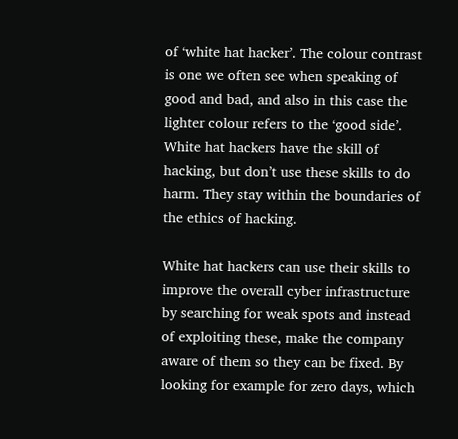of ‘white hat hacker’. The colour contrast is one we often see when speaking of good and bad, and also in this case the lighter colour refers to the ‘good side’. White hat hackers have the skill of hacking, but don’t use these skills to do harm. They stay within the boundaries of the ethics of hacking.

White hat hackers can use their skills to improve the overall cyber infrastructure by searching for weak spots and instead of exploiting these, make the company aware of them so they can be fixed. By looking for example for zero days, which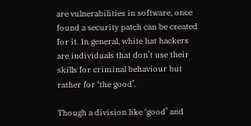are vulnerabilities in software, once found a security patch can be created for it. In general, white hat hackers are individuals that don’t use their skills for criminal behaviour but rather for ‘the good’.

Though a division like ‘good’ and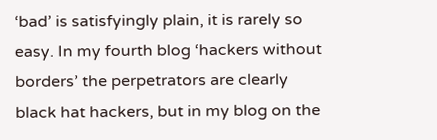‘bad’ is satisfyingly plain, it is rarely so easy. In my fourth blog ‘hackers without borders’ the perpetrators are clearly black hat hackers, but in my blog on the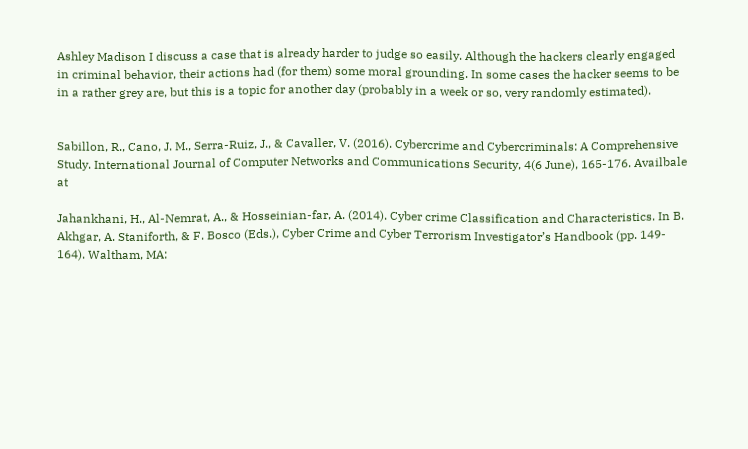Ashley Madison I discuss a case that is already harder to judge so easily. Although the hackers clearly engaged in criminal behavior, their actions had (for them) some moral grounding. In some cases the hacker seems to be in a rather grey are, but this is a topic for another day (probably in a week or so, very randomly estimated).


Sabillon, R., Cano, J. M., Serra-Ruiz, J., & Cavaller, V. (2016). Cybercrime and Cybercriminals: A Comprehensive Study. International Journal of Computer Networks and Communications Security, 4(6 June), 165-176. Availbale at

Jahankhani, H., Al-Nemrat, A., & Hosseinian-far, A. (2014). Cyber crime Classification and Characteristics. In B. Akhgar, A. Staniforth, & F. Bosco (Eds.), Cyber Crime and Cyber Terrorism Investigator’s Handbook (pp. 149- 164). Waltham, MA: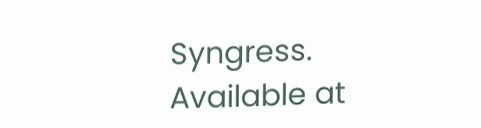Syngress. Available at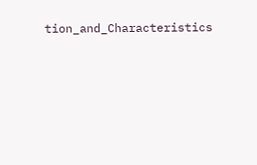tion_and_Characteristics